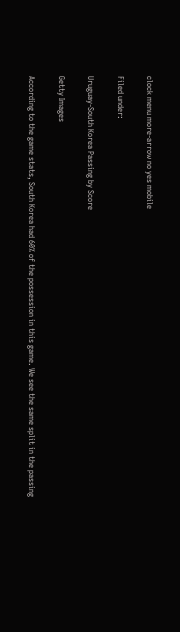clock menu more-arrow no yes mobile

Filed under:

Uruguay-South Korea Passing by Score

Getty Images

According to the game stats, South Korea had 60% of the possession in this game. We see the same split in the passing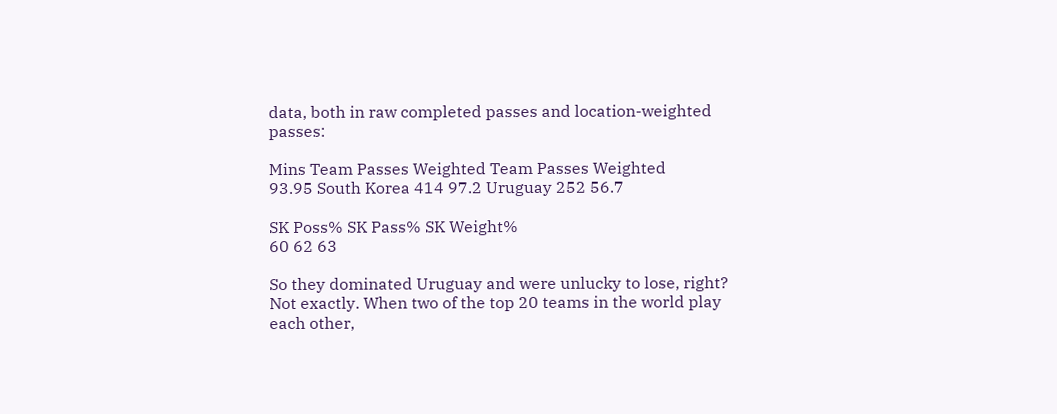data, both in raw completed passes and location-weighted passes:

Mins Team Passes Weighted Team Passes Weighted
93.95 South Korea 414 97.2 Uruguay 252 56.7

SK Poss% SK Pass% SK Weight%
60 62 63

So they dominated Uruguay and were unlucky to lose, right? Not exactly. When two of the top 20 teams in the world play each other,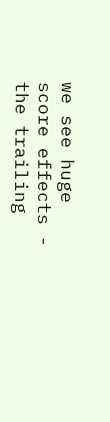we see huge score effects - the trailing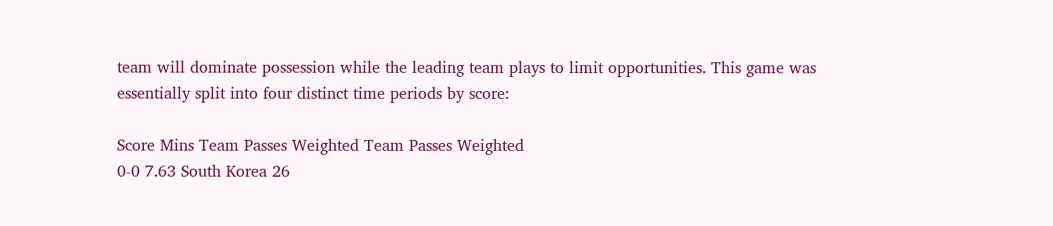team will dominate possession while the leading team plays to limit opportunities. This game was essentially split into four distinct time periods by score:

Score Mins Team Passes Weighted Team Passes Weighted
0-0 7.63 South Korea 26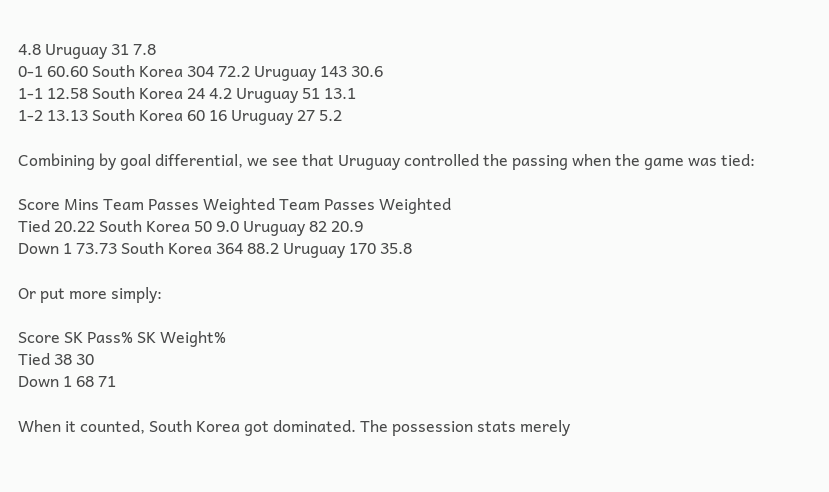4.8 Uruguay 31 7.8
0-1 60.60 South Korea 304 72.2 Uruguay 143 30.6
1-1 12.58 South Korea 24 4.2 Uruguay 51 13.1
1-2 13.13 South Korea 60 16 Uruguay 27 5.2

Combining by goal differential, we see that Uruguay controlled the passing when the game was tied:

Score Mins Team Passes Weighted Team Passes Weighted
Tied 20.22 South Korea 50 9.0 Uruguay 82 20.9
Down 1 73.73 South Korea 364 88.2 Uruguay 170 35.8

Or put more simply:

Score SK Pass% SK Weight%
Tied 38 30
Down 1 68 71

When it counted, South Korea got dominated. The possession stats merely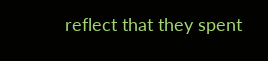reflect that they spent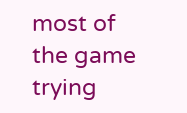most of the game trying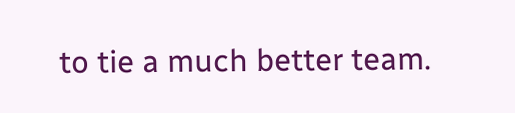to tie a much better team.